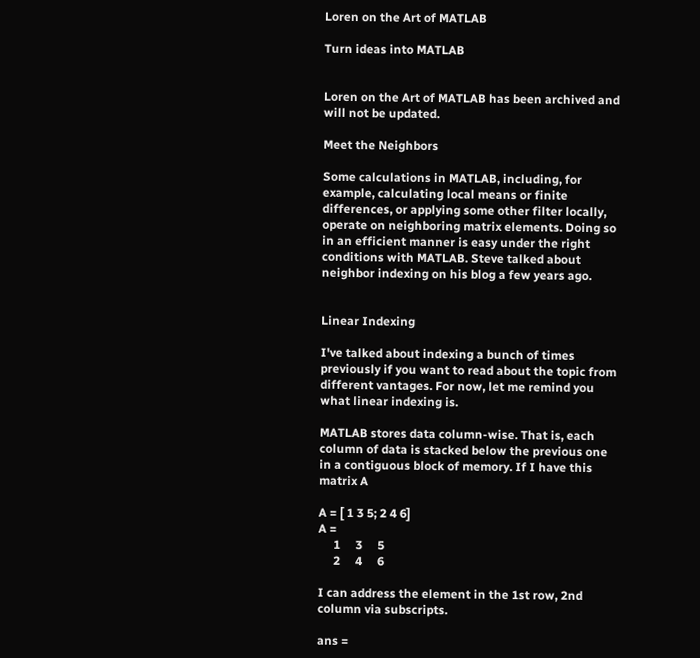Loren on the Art of MATLAB

Turn ideas into MATLAB


Loren on the Art of MATLAB has been archived and will not be updated.

Meet the Neighbors

Some calculations in MATLAB, including, for example, calculating local means or finite differences, or applying some other filter locally, operate on neighboring matrix elements. Doing so in an efficient manner is easy under the right conditions with MATLAB. Steve talked about neighbor indexing on his blog a few years ago.


Linear Indexing

I've talked about indexing a bunch of times previously if you want to read about the topic from different vantages. For now, let me remind you what linear indexing is.

MATLAB stores data column-wise. That is, each column of data is stacked below the previous one in a contiguous block of memory. If I have this matrix A

A = [ 1 3 5; 2 4 6]
A =
     1     3     5
     2     4     6

I can address the element in the 1st row, 2nd column via subscripts.

ans =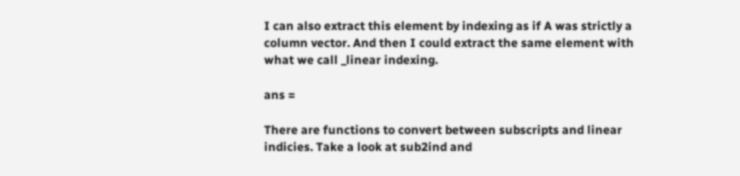I can also extract this element by indexing as if A was strictly a column vector. And then I could extract the same element with what we call _linear indexing.

ans =

There are functions to convert between subscripts and linear indicies. Take a look at sub2ind and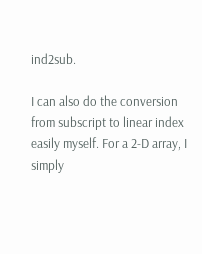ind2sub.

I can also do the conversion from subscript to linear index easily myself. For a 2-D array, I simply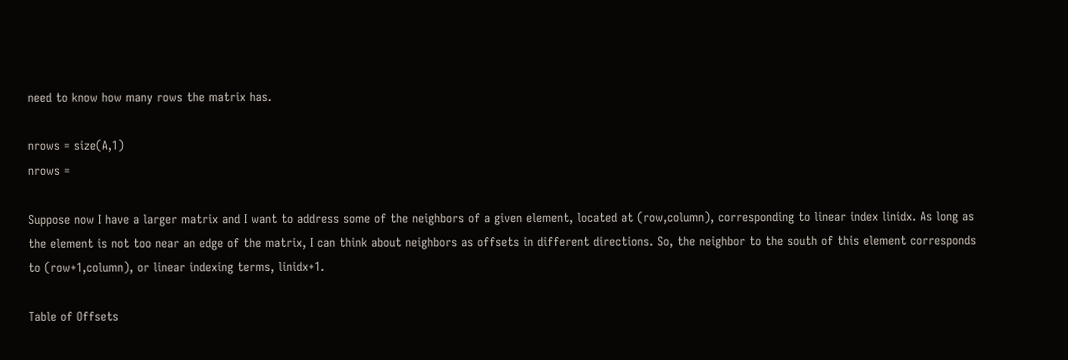need to know how many rows the matrix has.

nrows = size(A,1)
nrows =

Suppose now I have a larger matrix and I want to address some of the neighbors of a given element, located at (row,column), corresponding to linear index linidx. As long as the element is not too near an edge of the matrix, I can think about neighbors as offsets in different directions. So, the neighbor to the south of this element corresponds to (row+1,column), or linear indexing terms, linidx+1.

Table of Offsets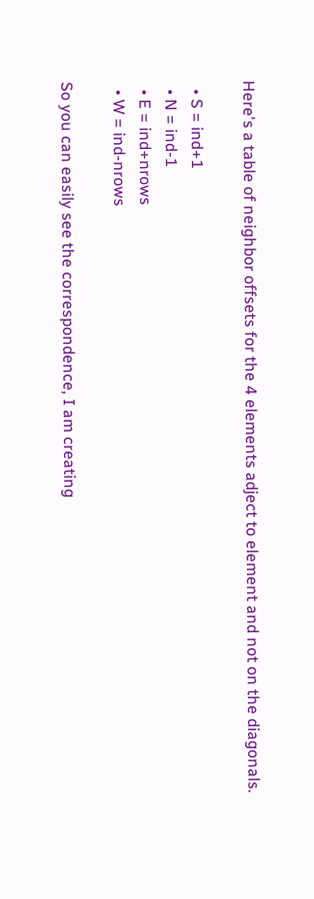Here's a table of neighbor offsets for the 4 elements adject to element and not on the diagonals.

  • S = ind+1
  • N = ind-1
  • E = ind+nrows
  • W = ind-nrows

So you can easily see the correspondence, I am creating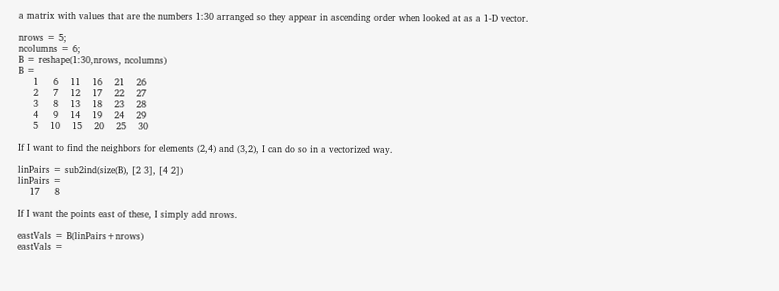a matrix with values that are the numbers 1:30 arranged so they appear in ascending order when looked at as a 1-D vector.

nrows = 5;
ncolumns = 6;
B = reshape(1:30,nrows, ncolumns)
B =
     1     6    11    16    21    26
     2     7    12    17    22    27
     3     8    13    18    23    28
     4     9    14    19    24    29
     5    10    15    20    25    30

If I want to find the neighbors for elements (2,4) and (3,2), I can do so in a vectorized way.

linPairs = sub2ind(size(B), [2 3], [4 2])
linPairs =
    17     8

If I want the points east of these, I simply add nrows.

eastVals = B(linPairs+nrows)
eastVals =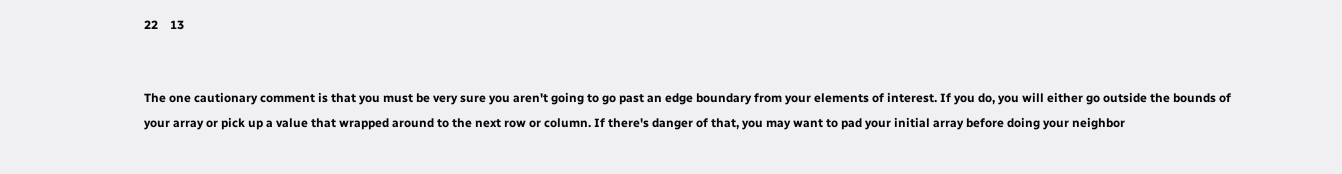22    13


The one cautionary comment is that you must be very sure you aren't going to go past an edge boundary from your elements of interest. If you do, you will either go outside the bounds of your array or pick up a value that wrapped around to the next row or column. If there's danger of that, you may want to pad your initial array before doing your neighbor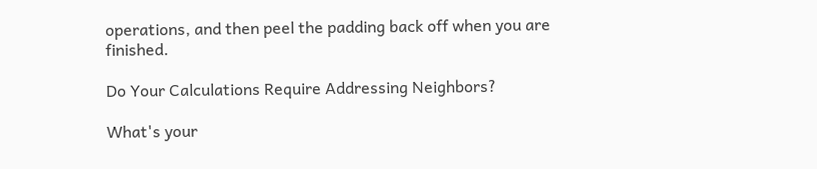operations, and then peel the padding back off when you are finished.

Do Your Calculations Require Addressing Neighbors?

What's your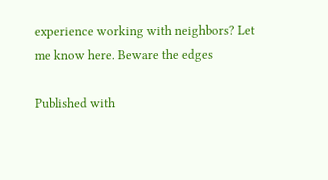experience working with neighbors? Let me know here. Beware the edges

Published with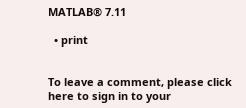MATLAB® 7.11

  • print


To leave a comment, please click here to sign in to your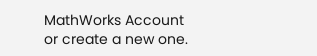MathWorks Account or create a new one.